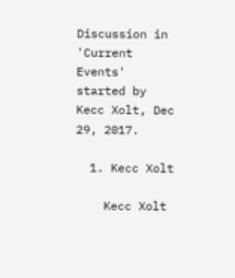Discussion in 'Current Events' started by Kecc Xolt, Dec 29, 2017.

  1. Kecc Xolt

    Kecc Xolt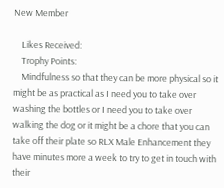New Member

    Likes Received:
    Trophy Points:
    Mindfulness so that they can be more physical so it might be as practical as I need you to take over washing the bottles or I need you to take over walking the dog or it might be a chore that you can take off their plate so RLX Male Enhancement they have minutes more a week to try to get in touch with their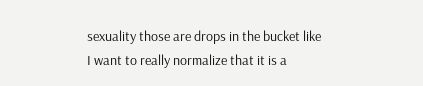sexuality those are drops in the bucket like I want to really normalize that it is a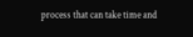process that can take time and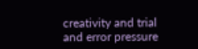creativity and trial and error pressure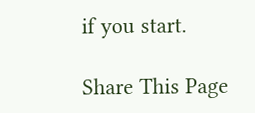if you start.

Share This Page